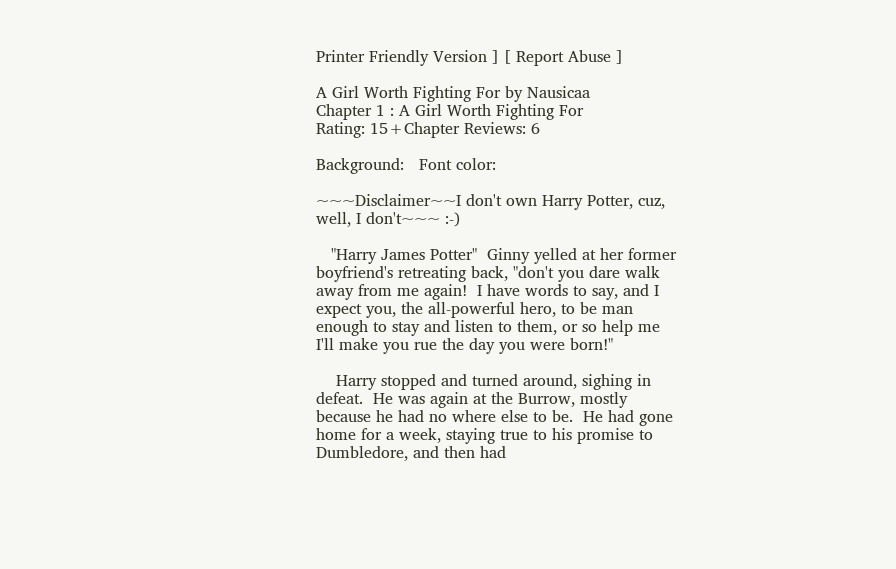Printer Friendly Version ] [ Report Abuse ]

A Girl Worth Fighting For by Nausicaa
Chapter 1 : A Girl Worth Fighting For
Rating: 15+Chapter Reviews: 6

Background:   Font color:

~~~Disclaimer~~I don't own Harry Potter, cuz, well, I don't~~~ :-)

   "Harry James Potter"  Ginny yelled at her former boyfriend's retreating back, "don't you dare walk away from me again!  I have words to say, and I expect you, the all-powerful hero, to be man enough to stay and listen to them, or so help me I'll make you rue the day you were born!"

    Harry stopped and turned around, sighing in defeat.  He was again at the Burrow, mostly because he had no where else to be.  He had gone home for a week, staying true to his promise to Dumbledore, and then had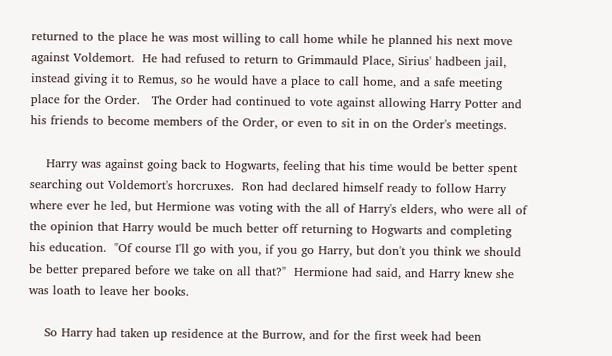returned to the place he was most willing to call home while he planned his next move against Voldemort.  He had refused to return to Grimmauld Place, Sirius' hadbeen jail, instead giving it to Remus, so he would have a place to call home, and a safe meeting place for the Order.   The Order had continued to vote against allowing Harry Potter and his friends to become members of the Order, or even to sit in on the Order's meetings.

    Harry was against going back to Hogwarts, feeling that his time would be better spent searching out Voldemort's horcruxes.  Ron had declared himself ready to follow Harry where ever he led, but Hermione was voting with the all of Harry's elders, who were all of the opinion that Harry would be much better off returning to Hogwarts and completing his education.  "Of course I'll go with you, if you go Harry, but don't you think we should be better prepared before we take on all that?"  Hermione had said, and Harry knew she was loath to leave her books.

    So Harry had taken up residence at the Burrow, and for the first week had been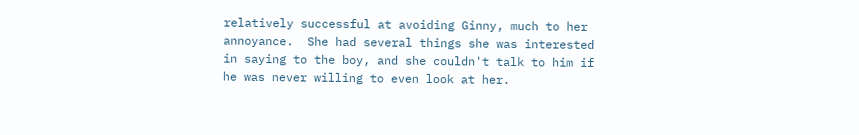relatively successful at avoiding Ginny, much to her annoyance.  She had several things she was interested in saying to the boy, and she couldn't talk to him if he was never willing to even look at her.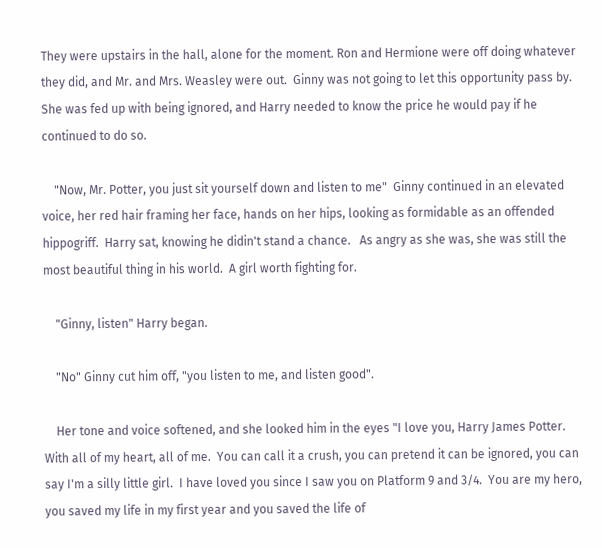They were upstairs in the hall, alone for the moment. Ron and Hermione were off doing whatever they did, and Mr. and Mrs. Weasley were out.  Ginny was not going to let this opportunity pass by.  She was fed up with being ignored, and Harry needed to know the price he would pay if he continued to do so.

    "Now, Mr. Potter, you just sit yourself down and listen to me"  Ginny continued in an elevated voice, her red hair framing her face, hands on her hips, looking as formidable as an offended hippogriff.  Harry sat, knowing he didin't stand a chance.   As angry as she was, she was still the most beautiful thing in his world.  A girl worth fighting for.

    "Ginny, listen" Harry began.

    "No" Ginny cut him off, "you listen to me, and listen good".

    Her tone and voice softened, and she looked him in the eyes "I love you, Harry James Potter.  With all of my heart, all of me.  You can call it a crush, you can pretend it can be ignored, you can say I'm a silly little girl.  I have loved you since I saw you on Platform 9 and 3/4.  You are my hero, you saved my life in my first year and you saved the life of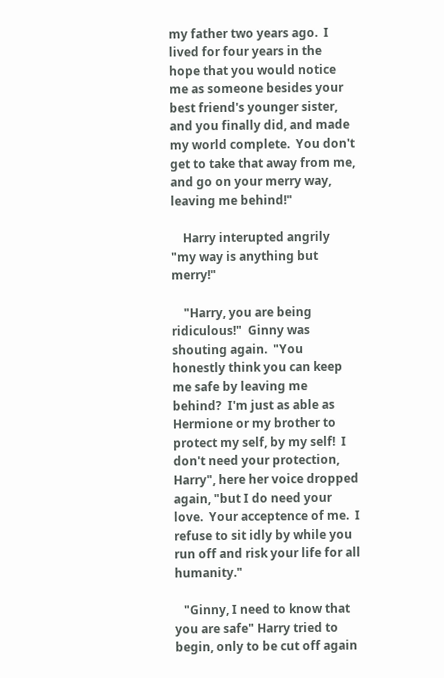my father two years ago.  I lived for four years in the hope that you would notice me as someone besides your best friend's younger sister, and you finally did, and made my world complete.  You don't get to take that away from me, and go on your merry way, leaving me behind!"

    Harry interupted angrily "my way is anything but merry!"

    "Harry, you are being ridiculous!"  Ginny was shouting again.  "You honestly think you can keep me safe by leaving me behind?  I'm just as able as Hermione or my brother to protect my self, by my self!  I don't need your protection, Harry", here her voice dropped again, "but I do need your love.  Your acceptence of me.  I refuse to sit idly by while you run off and risk your life for all humanity."

   "Ginny, I need to know that you are safe" Harry tried to begin, only to be cut off again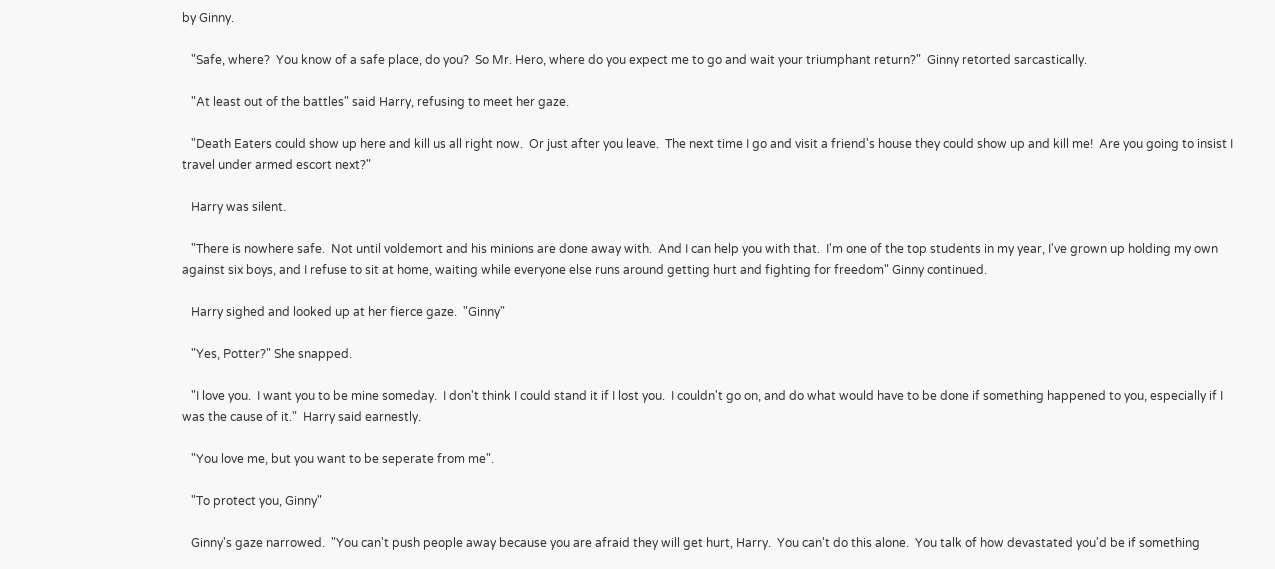by Ginny.

   "Safe, where?  You know of a safe place, do you?  So Mr. Hero, where do you expect me to go and wait your triumphant return?"  Ginny retorted sarcastically.

   "At least out of the battles" said Harry, refusing to meet her gaze.

   "Death Eaters could show up here and kill us all right now.  Or just after you leave.  The next time I go and visit a friend's house they could show up and kill me!  Are you going to insist I travel under armed escort next?"

   Harry was silent.

   "There is nowhere safe.  Not until voldemort and his minions are done away with.  And I can help you with that.  I'm one of the top students in my year, I've grown up holding my own against six boys, and I refuse to sit at home, waiting while everyone else runs around getting hurt and fighting for freedom" Ginny continued.

   Harry sighed and looked up at her fierce gaze.  "Ginny"

   "Yes, Potter?" She snapped.

   "I love you.  I want you to be mine someday.  I don't think I could stand it if I lost you.  I couldn't go on, and do what would have to be done if something happened to you, especially if I was the cause of it."  Harry said earnestly.

   "You love me, but you want to be seperate from me".

   "To protect you, Ginny"

   Ginny's gaze narrowed.  "You can't push people away because you are afraid they will get hurt, Harry.  You can't do this alone.  You talk of how devastated you'd be if something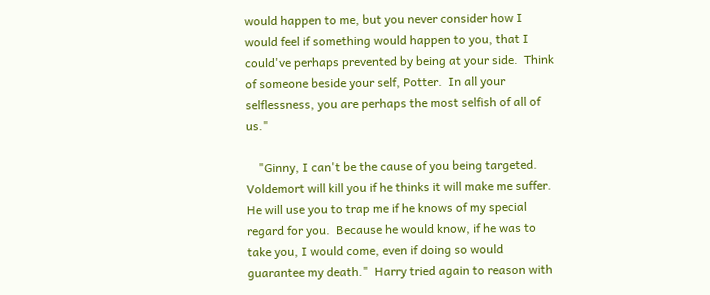would happen to me, but you never consider how I would feel if something would happen to you, that I could've perhaps prevented by being at your side.  Think of someone beside your self, Potter.  In all your selflessness, you are perhaps the most selfish of all of us."

    "Ginny, I can't be the cause of you being targeted.  Voldemort will kill you if he thinks it will make me suffer.  He will use you to trap me if he knows of my special regard for you.  Because he would know, if he was to take you, I would come, even if doing so would guarantee my death."  Harry tried again to reason with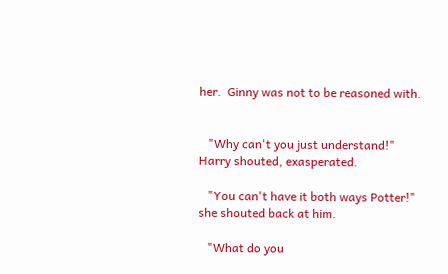her.  Ginny was not to be reasoned with.


   "Why can't you just understand!"  Harry shouted, exasperated.

   "You can't have it both ways Potter!" she shouted back at him.

   "What do you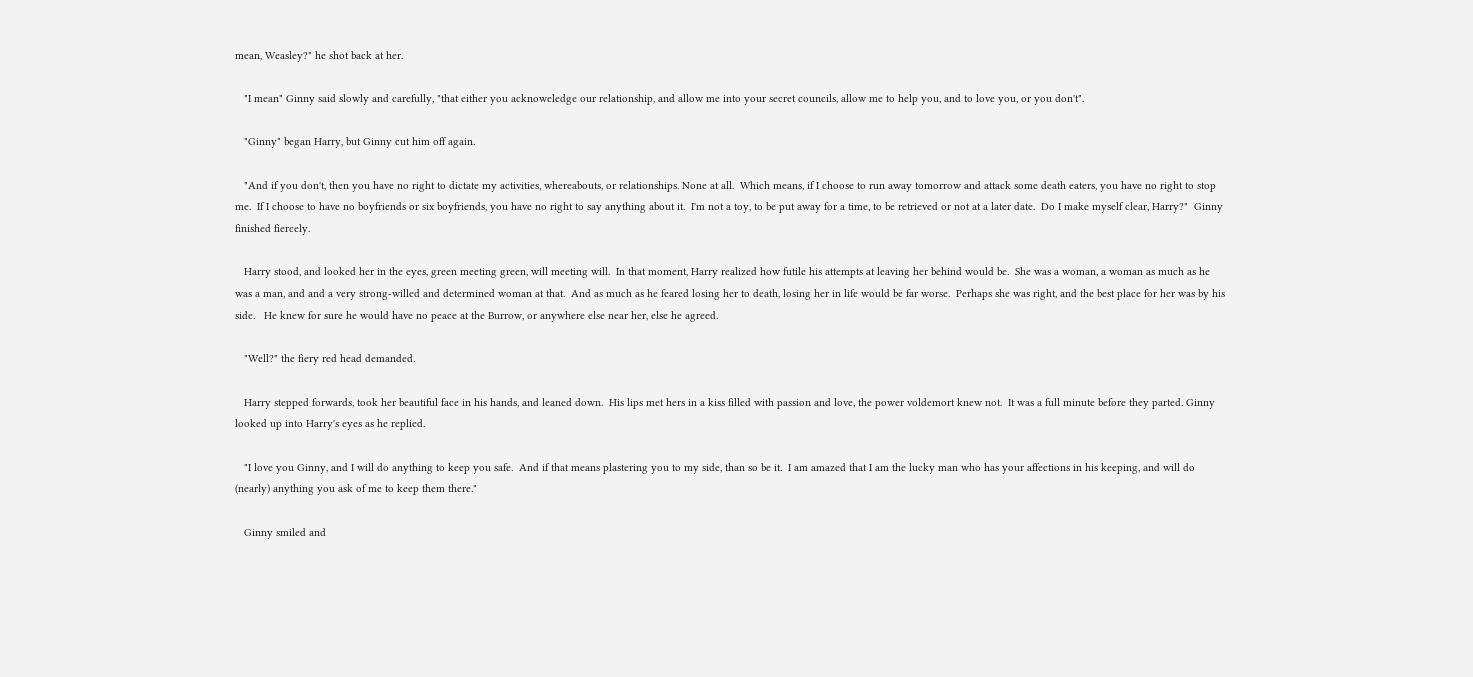mean, Weasley?" he shot back at her.

   "I mean" Ginny said slowly and carefully, "that either you acknoweledge our relationship, and allow me into your secret councils, allow me to help you, and to love you, or you don't".

   "Ginny" began Harry, but Ginny cut him off again.

   "And if you don't, then you have no right to dictate my activities, whereabouts, or relationships. None at all.  Which means, if I choose to run away tomorrow and attack some death eaters, you have no right to stop me.  If I choose to have no boyfriends or six boyfriends, you have no right to say anything about it.  I'm not a toy, to be put away for a time, to be retrieved or not at a later date.  Do I make myself clear, Harry?"  Ginny finished fiercely.

   Harry stood, and looked her in the eyes, green meeting green, will meeting will.  In that moment, Harry realized how futile his attempts at leaving her behind would be.  She was a woman, a woman as much as he was a man, and and a very strong-willed and determined woman at that.  And as much as he feared losing her to death, losing her in life would be far worse.  Perhaps she was right, and the best place for her was by his side.   He knew for sure he would have no peace at the Burrow, or anywhere else near her, else he agreed.

   "Well?" the fiery red head demanded.

   Harry stepped forwards, took her beautiful face in his hands, and leaned down.  His lips met hers in a kiss filled with passion and love, the power voldemort knew not.  It was a full minute before they parted. Ginny looked up into Harry's eyes as he replied.

   "I love you Ginny, and I will do anything to keep you safe.  And if that means plastering you to my side, than so be it.  I am amazed that I am the lucky man who has your affections in his keeping, and will do (nearly) anything you ask of me to keep them there."

   Ginny smiled and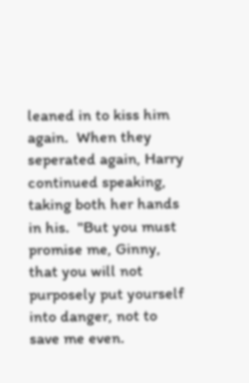leaned in to kiss him again.  When they seperated again, Harry continued speaking, taking both her hands in his.  "But you must promise me, Ginny, that you will not purposely put yourself into danger, not to save me even.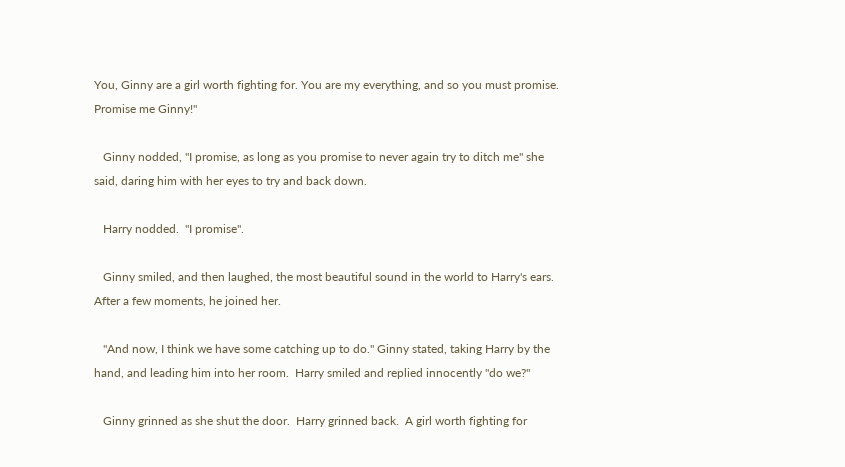You, Ginny are a girl worth fighting for. You are my everything, and so you must promise. Promise me Ginny!"

   Ginny nodded, "I promise, as long as you promise to never again try to ditch me" she said, daring him with her eyes to try and back down.

   Harry nodded.  "I promise".

   Ginny smiled, and then laughed, the most beautiful sound in the world to Harry's ears.  After a few moments, he joined her.

   "And now, I think we have some catching up to do." Ginny stated, taking Harry by the hand, and leading him into her room.  Harry smiled and replied innocently "do we?"

   Ginny grinned as she shut the door.  Harry grinned back.  A girl worth fighting for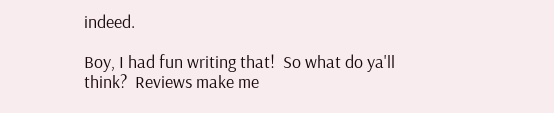indeed.

Boy, I had fun writing that!  So what do ya'll think?  Reviews make me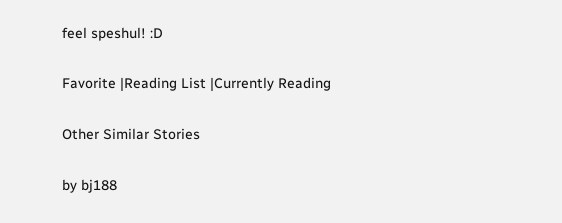feel speshul! :D

Favorite |Reading List |Currently Reading

Other Similar Stories

by bj188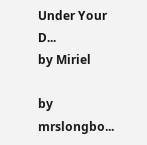Under Your D...
by Miriel

by mrslongbo...